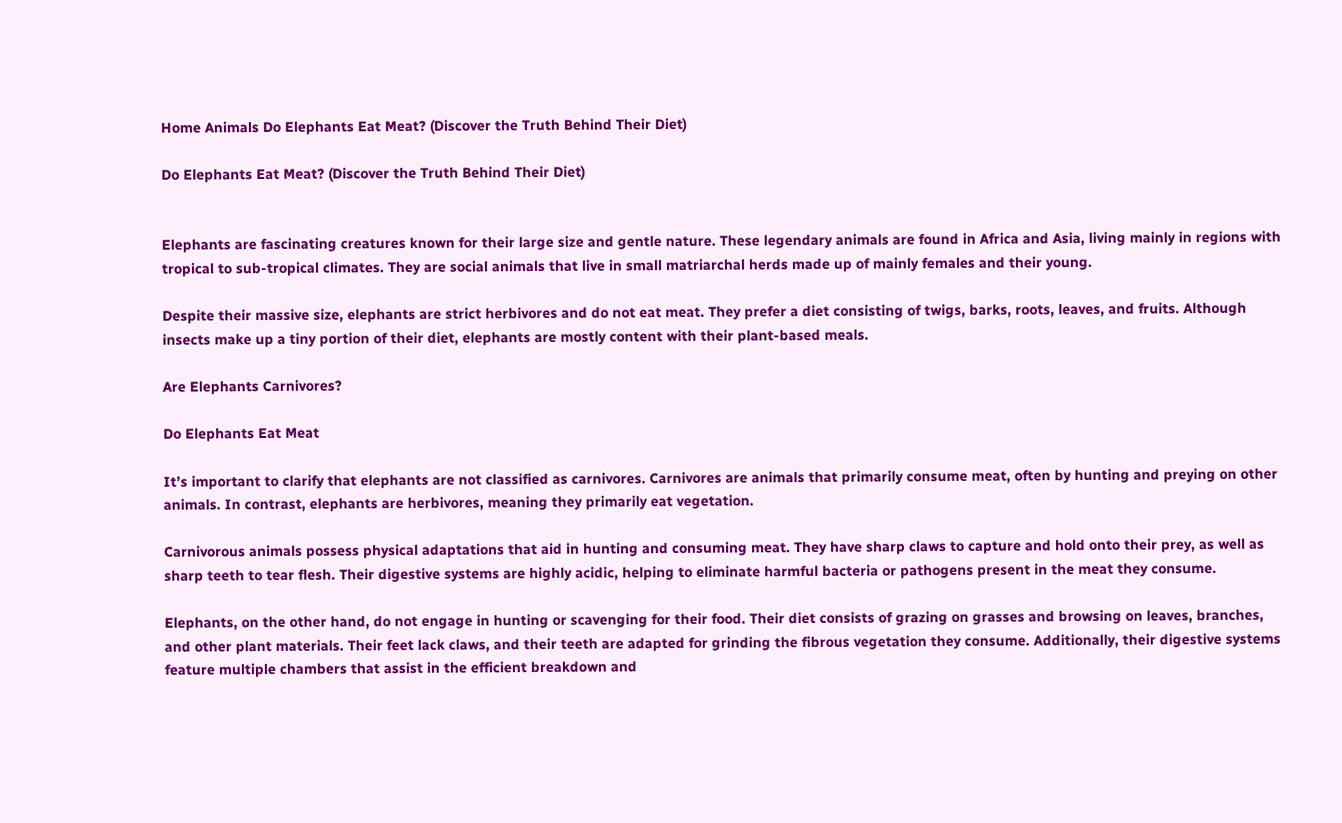Home Animals Do Elephants Eat Meat? (Discover the Truth Behind Their Diet)

Do Elephants Eat Meat? (Discover the Truth Behind Their Diet)


Elephants are fascinating creatures known for their large size and gentle nature. These legendary animals are found in Africa and Asia, living mainly in regions with tropical to sub-tropical climates. They are social animals that live in small matriarchal herds made up of mainly females and their young.

Despite their massive size, elephants are strict herbivores and do not eat meat. They prefer a diet consisting of twigs, barks, roots, leaves, and fruits. Although insects make up a tiny portion of their diet, elephants are mostly content with their plant-based meals.

Are Elephants Carnivores?

Do Elephants Eat Meat

It’s important to clarify that elephants are not classified as carnivores. Carnivores are animals that primarily consume meat, often by hunting and preying on other animals. In contrast, elephants are herbivores, meaning they primarily eat vegetation.

Carnivorous animals possess physical adaptations that aid in hunting and consuming meat. They have sharp claws to capture and hold onto their prey, as well as sharp teeth to tear flesh. Their digestive systems are highly acidic, helping to eliminate harmful bacteria or pathogens present in the meat they consume.

Elephants, on the other hand, do not engage in hunting or scavenging for their food. Their diet consists of grazing on grasses and browsing on leaves, branches, and other plant materials. Their feet lack claws, and their teeth are adapted for grinding the fibrous vegetation they consume. Additionally, their digestive systems feature multiple chambers that assist in the efficient breakdown and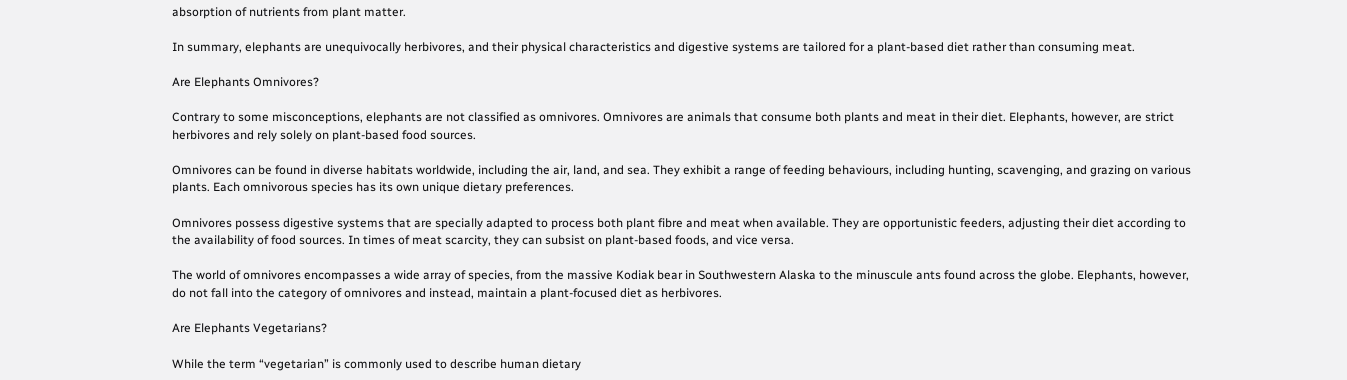absorption of nutrients from plant matter.

In summary, elephants are unequivocally herbivores, and their physical characteristics and digestive systems are tailored for a plant-based diet rather than consuming meat.

Are Elephants Omnivores?

Contrary to some misconceptions, elephants are not classified as omnivores. Omnivores are animals that consume both plants and meat in their diet. Elephants, however, are strict herbivores and rely solely on plant-based food sources.

Omnivores can be found in diverse habitats worldwide, including the air, land, and sea. They exhibit a range of feeding behaviours, including hunting, scavenging, and grazing on various plants. Each omnivorous species has its own unique dietary preferences.

Omnivores possess digestive systems that are specially adapted to process both plant fibre and meat when available. They are opportunistic feeders, adjusting their diet according to the availability of food sources. In times of meat scarcity, they can subsist on plant-based foods, and vice versa.

The world of omnivores encompasses a wide array of species, from the massive Kodiak bear in Southwestern Alaska to the minuscule ants found across the globe. Elephants, however, do not fall into the category of omnivores and instead, maintain a plant-focused diet as herbivores.

Are Elephants Vegetarians?

While the term “vegetarian” is commonly used to describe human dietary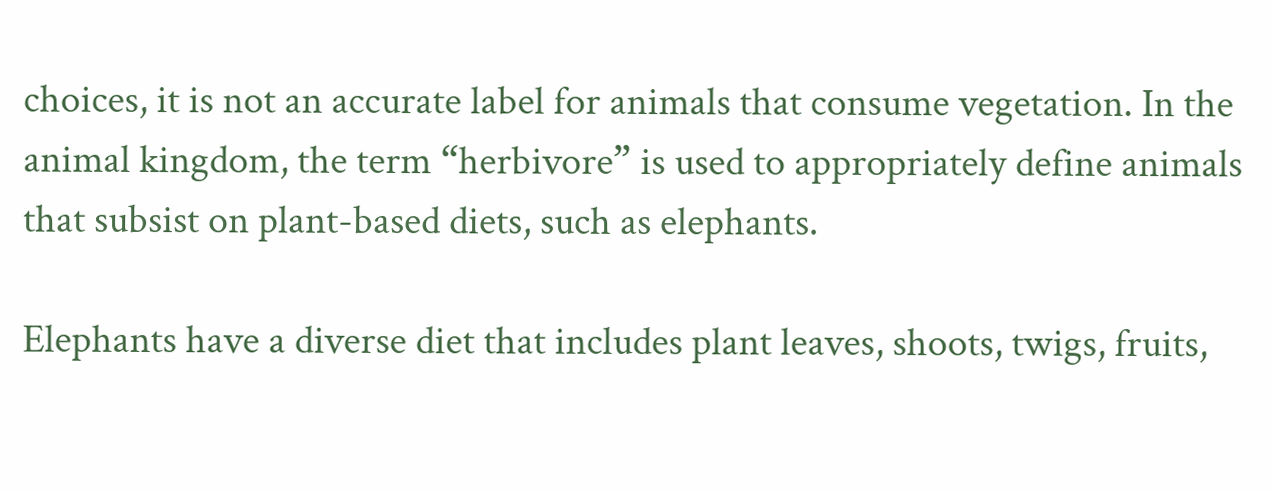choices, it is not an accurate label for animals that consume vegetation. In the animal kingdom, the term “herbivore” is used to appropriately define animals that subsist on plant-based diets, such as elephants.

Elephants have a diverse diet that includes plant leaves, shoots, twigs, fruits,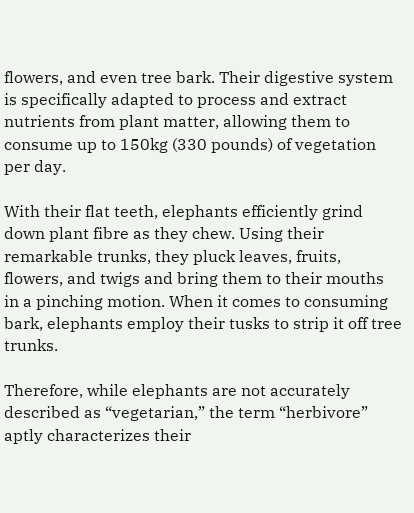flowers, and even tree bark. Their digestive system is specifically adapted to process and extract nutrients from plant matter, allowing them to consume up to 150kg (330 pounds) of vegetation per day.

With their flat teeth, elephants efficiently grind down plant fibre as they chew. Using their remarkable trunks, they pluck leaves, fruits, flowers, and twigs and bring them to their mouths in a pinching motion. When it comes to consuming bark, elephants employ their tusks to strip it off tree trunks.

Therefore, while elephants are not accurately described as “vegetarian,” the term “herbivore” aptly characterizes their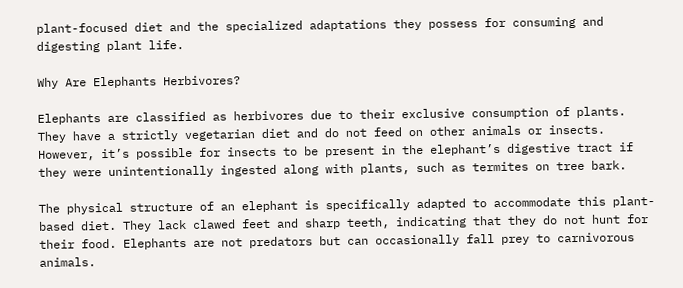plant-focused diet and the specialized adaptations they possess for consuming and digesting plant life.

Why Are Elephants Herbivores?

Elephants are classified as herbivores due to their exclusive consumption of plants. They have a strictly vegetarian diet and do not feed on other animals or insects. However, it’s possible for insects to be present in the elephant’s digestive tract if they were unintentionally ingested along with plants, such as termites on tree bark.

The physical structure of an elephant is specifically adapted to accommodate this plant-based diet. They lack clawed feet and sharp teeth, indicating that they do not hunt for their food. Elephants are not predators but can occasionally fall prey to carnivorous animals.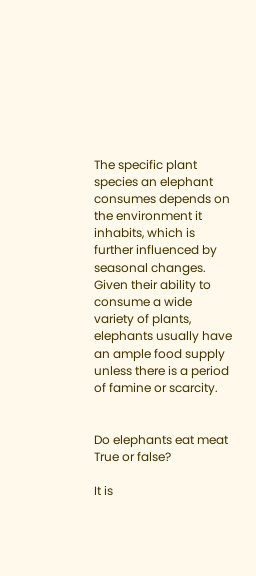The specific plant species an elephant consumes depends on the environment it inhabits, which is further influenced by seasonal changes. Given their ability to consume a wide variety of plants, elephants usually have an ample food supply unless there is a period of famine or scarcity.


Do elephants eat meat True or false?

It is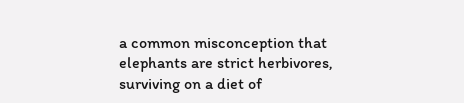a common misconception that elephants are strict herbivores, surviving on a diet of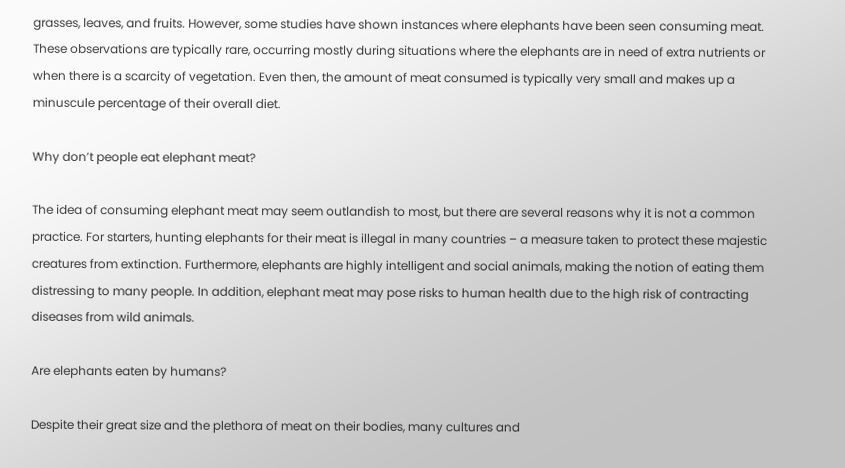grasses, leaves, and fruits. However, some studies have shown instances where elephants have been seen consuming meat. These observations are typically rare, occurring mostly during situations where the elephants are in need of extra nutrients or when there is a scarcity of vegetation. Even then, the amount of meat consumed is typically very small and makes up a minuscule percentage of their overall diet.

Why don’t people eat elephant meat?

The idea of consuming elephant meat may seem outlandish to most, but there are several reasons why it is not a common practice. For starters, hunting elephants for their meat is illegal in many countries – a measure taken to protect these majestic creatures from extinction. Furthermore, elephants are highly intelligent and social animals, making the notion of eating them distressing to many people. In addition, elephant meat may pose risks to human health due to the high risk of contracting diseases from wild animals.

Are elephants eaten by humans?

Despite their great size and the plethora of meat on their bodies, many cultures and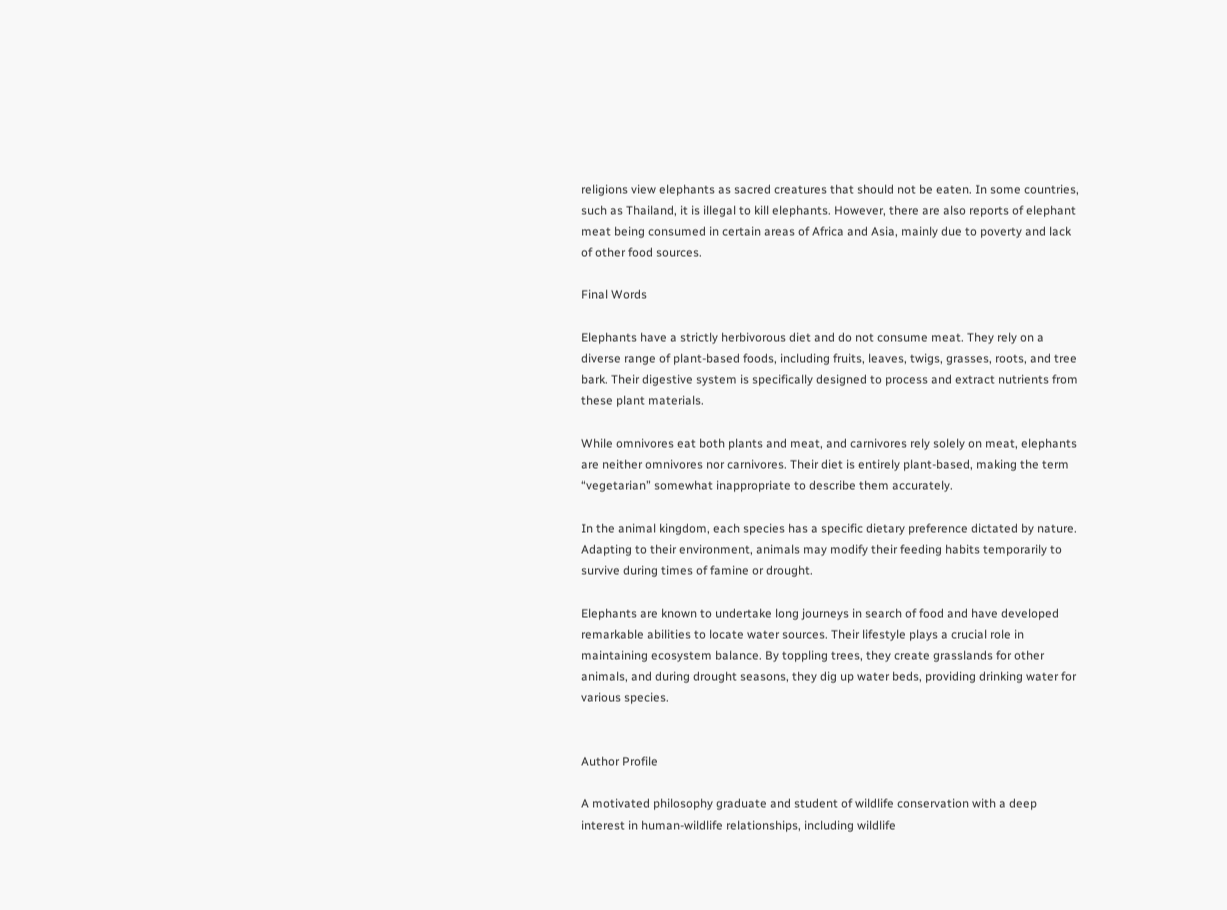religions view elephants as sacred creatures that should not be eaten. In some countries, such as Thailand, it is illegal to kill elephants. However, there are also reports of elephant meat being consumed in certain areas of Africa and Asia, mainly due to poverty and lack of other food sources.

Final Words

Elephants have a strictly herbivorous diet and do not consume meat. They rely on a diverse range of plant-based foods, including fruits, leaves, twigs, grasses, roots, and tree bark. Their digestive system is specifically designed to process and extract nutrients from these plant materials.

While omnivores eat both plants and meat, and carnivores rely solely on meat, elephants are neither omnivores nor carnivores. Their diet is entirely plant-based, making the term “vegetarian” somewhat inappropriate to describe them accurately.

In the animal kingdom, each species has a specific dietary preference dictated by nature. Adapting to their environment, animals may modify their feeding habits temporarily to survive during times of famine or drought.

Elephants are known to undertake long journeys in search of food and have developed remarkable abilities to locate water sources. Their lifestyle plays a crucial role in maintaining ecosystem balance. By toppling trees, they create grasslands for other animals, and during drought seasons, they dig up water beds, providing drinking water for various species.


Author Profile

A motivated philosophy graduate and student of wildlife conservation with a deep interest in human-wildlife relationships, including wildlife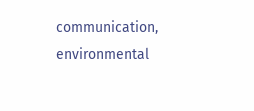communication, environmental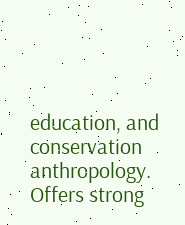education, and conservation anthropology. Offers strong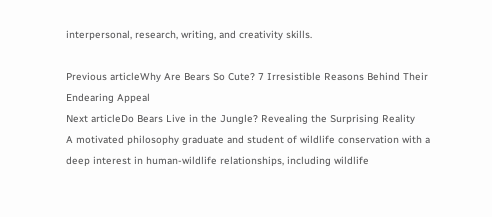interpersonal, research, writing, and creativity skills.

Previous articleWhy Are Bears So Cute? 7 Irresistible Reasons Behind Their Endearing Appeal
Next articleDo Bears Live in the Jungle? Revealing the Surprising Reality
A motivated philosophy graduate and student of wildlife conservation with a deep interest in human-wildlife relationships, including wildlife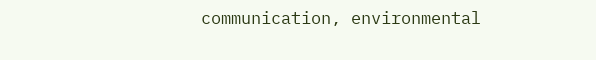communication, environmental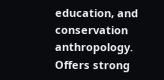education, and conservation anthropology. Offers strong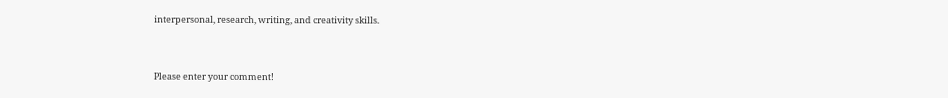interpersonal, research, writing, and creativity skills.


Please enter your comment!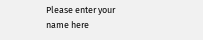Please enter your name here